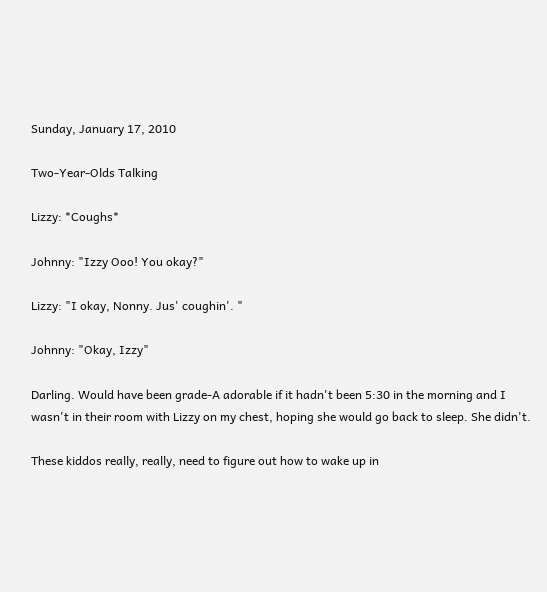Sunday, January 17, 2010

Two-Year-Olds Talking

Lizzy: *Coughs*

Johnny: "Izzy Ooo! You okay?"

Lizzy: "I okay, Nonny. Jus' coughin'. "

Johnny: "Okay, Izzy"

Darling. Would have been grade-A adorable if it hadn't been 5:30 in the morning and I wasn't in their room with Lizzy on my chest, hoping she would go back to sleep. She didn't.

These kiddos really, really, need to figure out how to wake up in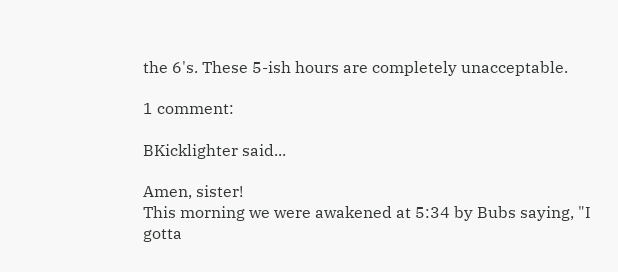the 6's. These 5-ish hours are completely unacceptable.

1 comment:

BKicklighter said...

Amen, sister!
This morning we were awakened at 5:34 by Bubs saying, "I gotta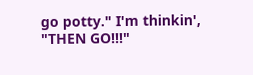go potty." I'm thinkin', "THEN GO!!!"